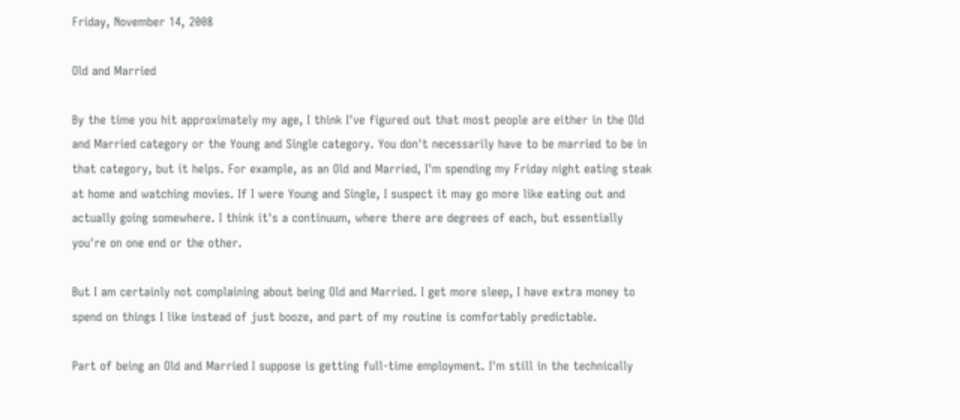Friday, November 14, 2008

Old and Married

By the time you hit approximately my age, I think I've figured out that most people are either in the Old and Married category or the Young and Single category. You don't necessarily have to be married to be in that category, but it helps. For example, as an Old and Married, I'm spending my Friday night eating steak at home and watching movies. If I were Young and Single, I suspect it may go more like eating out and actually going somewhere. I think it's a continuum, where there are degrees of each, but essentially you're on one end or the other.

But I am certainly not complaining about being Old and Married. I get more sleep, I have extra money to spend on things I like instead of just booze, and part of my routine is comfortably predictable.

Part of being an Old and Married I suppose is getting full-time employment. I'm still in the technically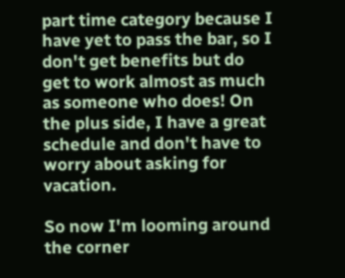part time category because I have yet to pass the bar, so I don't get benefits but do get to work almost as much as someone who does! On the plus side, I have a great schedule and don't have to worry about asking for vacation.

So now I'm looming around the corner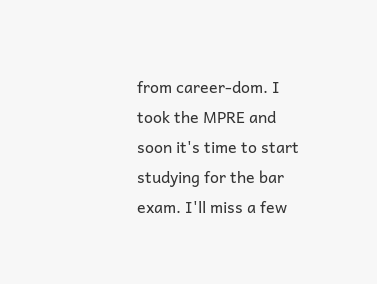from career-dom. I took the MPRE and soon it's time to start studying for the bar exam. I'll miss a few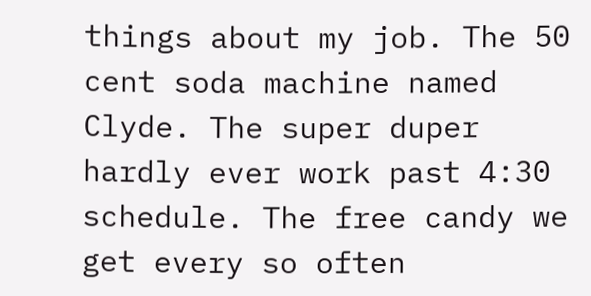things about my job. The 50 cent soda machine named Clyde. The super duper hardly ever work past 4:30 schedule. The free candy we get every so often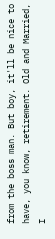from the boss man. But boy, it'll be nice to have, you know, retirement. Old and Married, I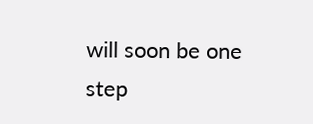will soon be one step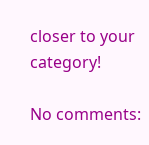closer to your category!

No comments: